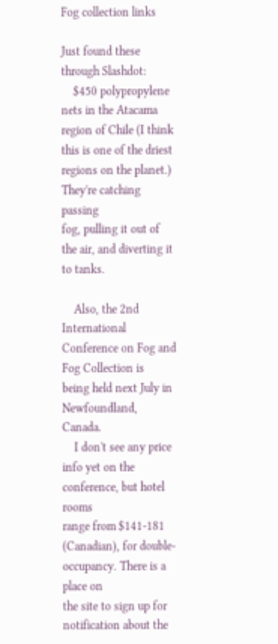Fog collection links

Just found these through Slashdot:
    $450 polypropylene nets in the Atacama region of Chile (I think
this is one of the driest regions on the planet.) They're catching passing
fog, pulling it out of the air, and diverting it to tanks.

    Also, the 2nd International Conference on Fog and Fog Collection is
being held next July in Newfoundland, Canada.
    I don't see any price info yet on the conference, but hotel rooms
range from $141-181 (Canadian), for double-occupancy. There is a place on
the site to sign up for notification about the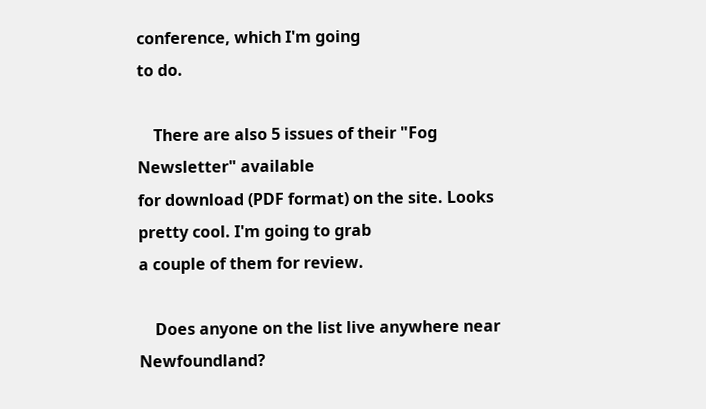conference, which I'm going
to do.

    There are also 5 issues of their "Fog Newsletter" available
for download (PDF format) on the site. Looks pretty cool. I'm going to grab
a couple of them for review.

    Does anyone on the list live anywhere near Newfoundland?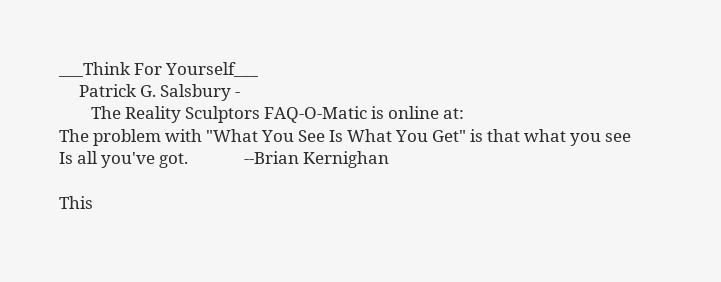___Think For Yourself___
     Patrick G. Salsbury -
        The Reality Sculptors FAQ-O-Matic is online at:
The problem with "What You See Is What You Get" is that what you see
Is all you've got.              --Brian Kernighan

This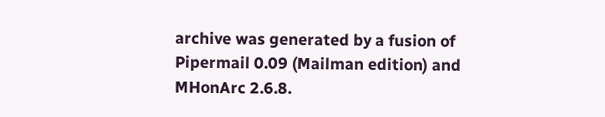archive was generated by a fusion of Pipermail 0.09 (Mailman edition) and MHonArc 2.6.8.